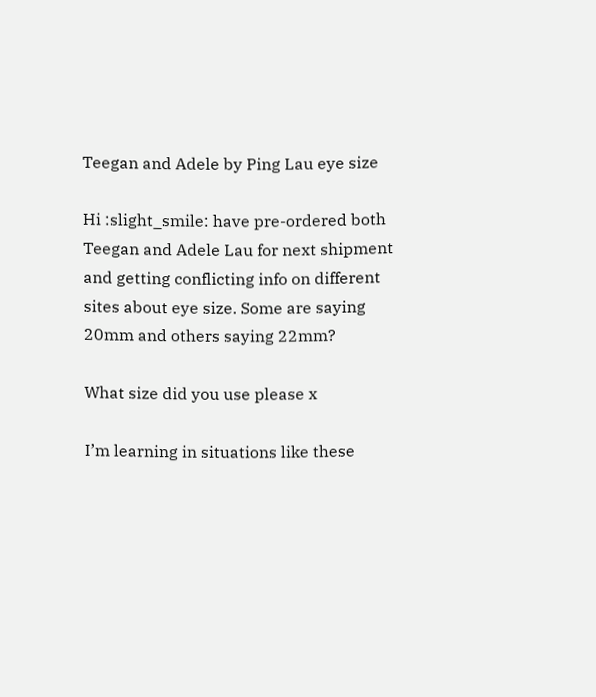Teegan and Adele by Ping Lau eye size

Hi :slight_smile: have pre-ordered both Teegan and Adele Lau for next shipment and getting conflicting info on different sites about eye size. Some are saying 20mm and others saying 22mm?

What size did you use please x

I’m learning in situations like these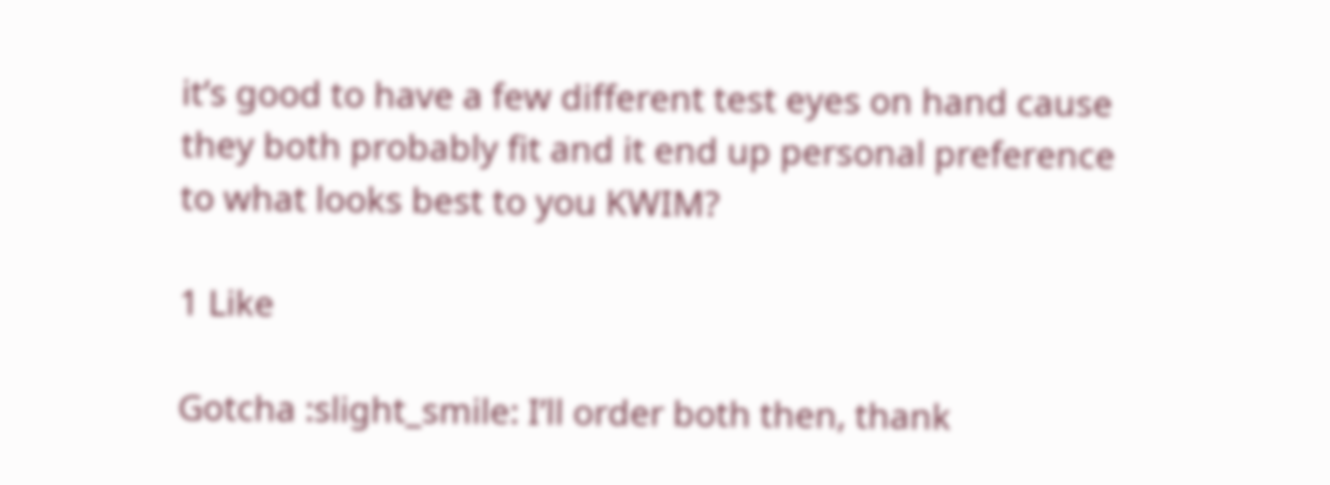it’s good to have a few different test eyes on hand cause they both probably fit and it end up personal preference to what looks best to you KWIM?

1 Like

Gotcha :slight_smile: I’ll order both then, thank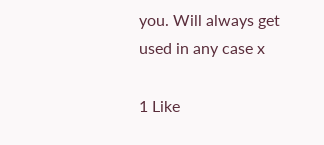you. Will always get used in any case x

1 Like